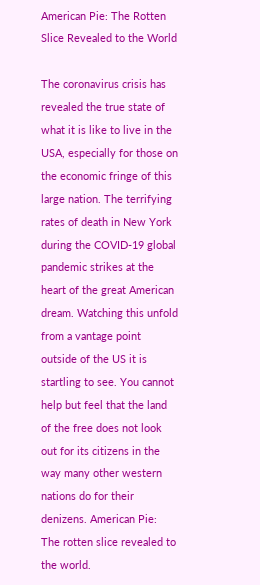American Pie: The Rotten Slice Revealed to the World

The coronavirus crisis has revealed the true state of what it is like to live in the USA, especially for those on the economic fringe of this large nation. The terrifying rates of death in New York during the COVID-19 global pandemic strikes at the heart of the great American dream. Watching this unfold from a vantage point outside of the US it is startling to see. You cannot help but feel that the land of the free does not look out for its citizens in the way many other western nations do for their denizens. American Pie: The rotten slice revealed to the world.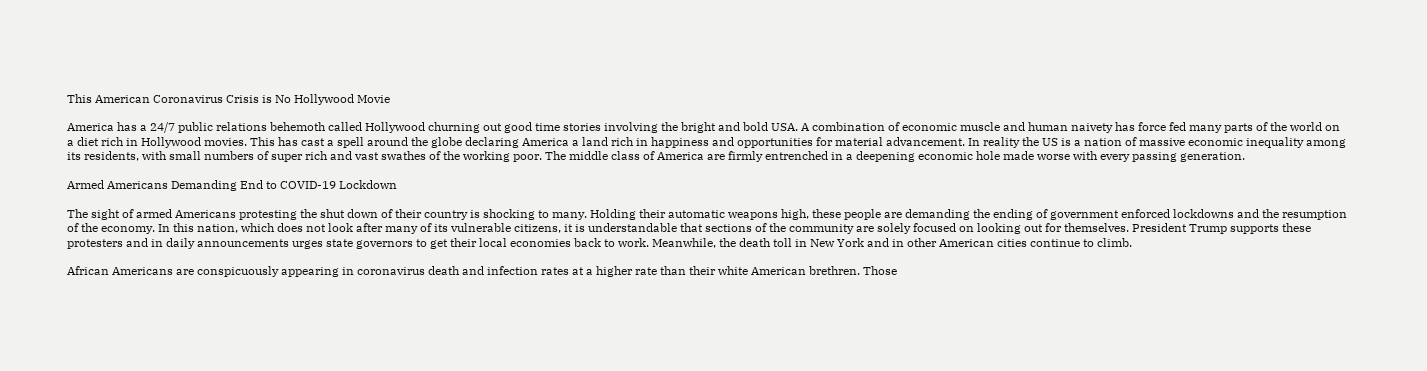This American Coronavirus Crisis is No Hollywood Movie

America has a 24/7 public relations behemoth called Hollywood churning out good time stories involving the bright and bold USA. A combination of economic muscle and human naivety has force fed many parts of the world on a diet rich in Hollywood movies. This has cast a spell around the globe declaring America a land rich in happiness and opportunities for material advancement. In reality the US is a nation of massive economic inequality among its residents, with small numbers of super rich and vast swathes of the working poor. The middle class of America are firmly entrenched in a deepening economic hole made worse with every passing generation.

Armed Americans Demanding End to COVID-19 Lockdown

The sight of armed Americans protesting the shut down of their country is shocking to many. Holding their automatic weapons high, these people are demanding the ending of government enforced lockdowns and the resumption of the economy. In this nation, which does not look after many of its vulnerable citizens, it is understandable that sections of the community are solely focused on looking out for themselves. President Trump supports these protesters and in daily announcements urges state governors to get their local economies back to work. Meanwhile, the death toll in New York and in other American cities continue to climb.

African Americans are conspicuously appearing in coronavirus death and infection rates at a higher rate than their white American brethren. Those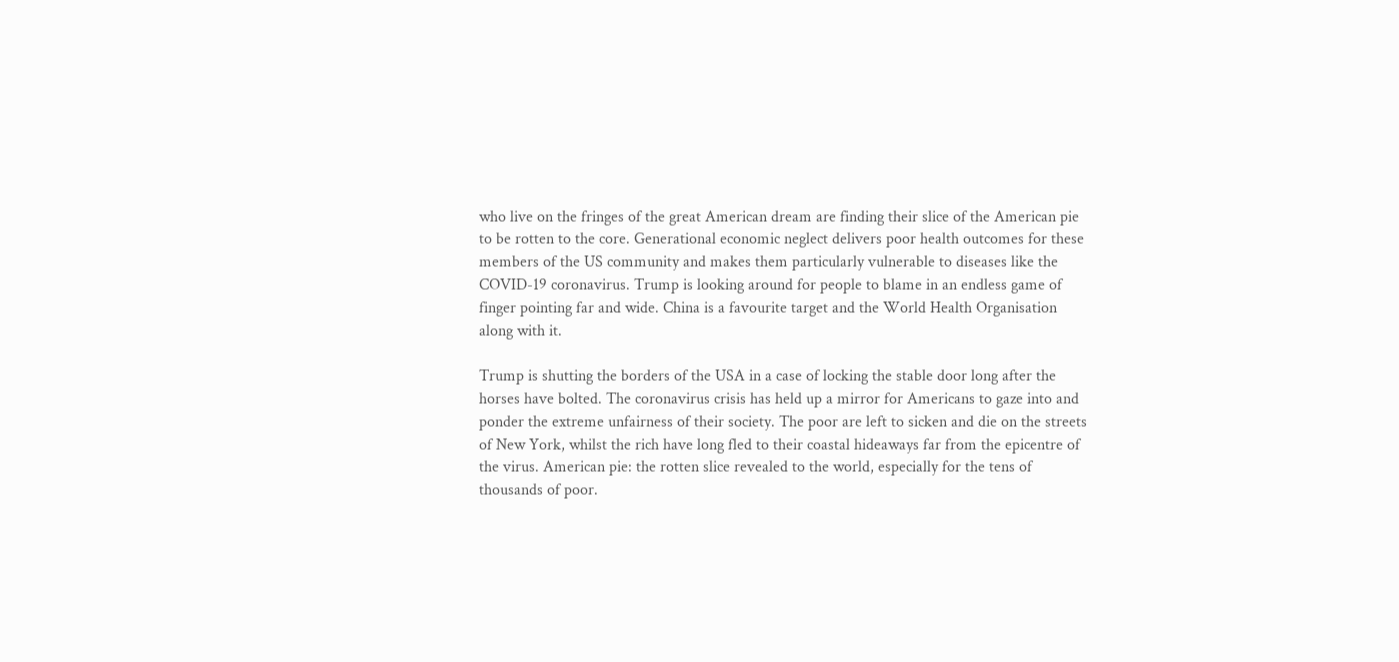who live on the fringes of the great American dream are finding their slice of the American pie to be rotten to the core. Generational economic neglect delivers poor health outcomes for these members of the US community and makes them particularly vulnerable to diseases like the COVID-19 coronavirus. Trump is looking around for people to blame in an endless game of finger pointing far and wide. China is a favourite target and the World Health Organisation along with it.

Trump is shutting the borders of the USA in a case of locking the stable door long after the horses have bolted. The coronavirus crisis has held up a mirror for Americans to gaze into and ponder the extreme unfairness of their society. The poor are left to sicken and die on the streets of New York, whilst the rich have long fled to their coastal hideaways far from the epicentre of the virus. American pie: the rotten slice revealed to the world, especially for the tens of thousands of poor.